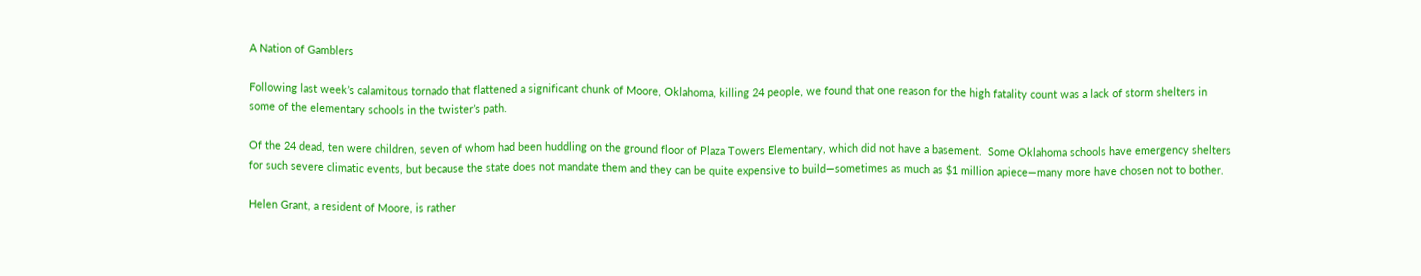A Nation of Gamblers

Following last week’s calamitous tornado that flattened a significant chunk of Moore, Oklahoma, killing 24 people, we found that one reason for the high fatality count was a lack of storm shelters in some of the elementary schools in the twister’s path.

Of the 24 dead, ten were children, seven of whom had been huddling on the ground floor of Plaza Towers Elementary, which did not have a basement.  Some Oklahoma schools have emergency shelters for such severe climatic events, but because the state does not mandate them and they can be quite expensive to build—sometimes as much as $1 million apiece—many more have chosen not to bother.

Helen Grant, a resident of Moore, is rather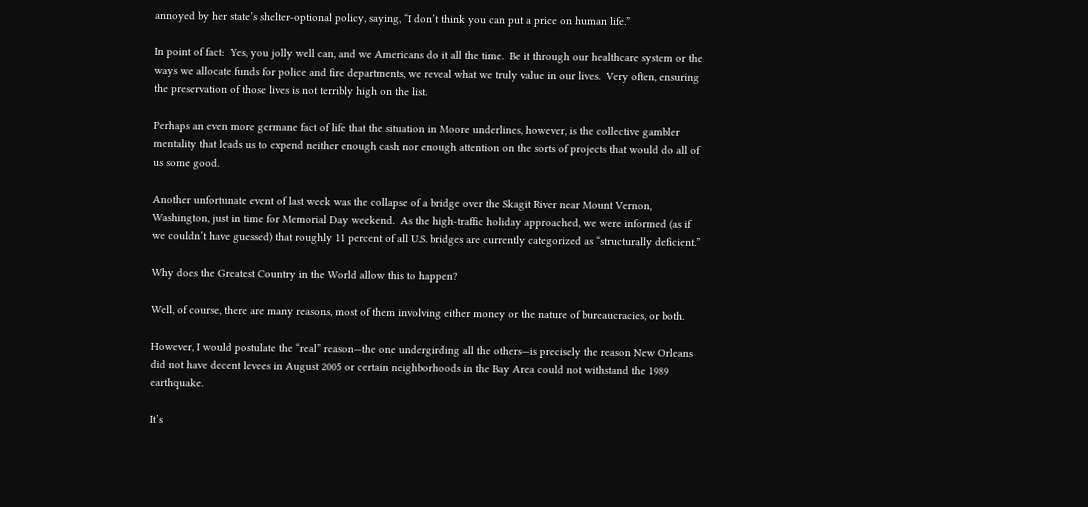annoyed by her state’s shelter-optional policy, saying, “I don’t think you can put a price on human life.”

In point of fact:  Yes, you jolly well can, and we Americans do it all the time.  Be it through our healthcare system or the ways we allocate funds for police and fire departments, we reveal what we truly value in our lives.  Very often, ensuring the preservation of those lives is not terribly high on the list.

Perhaps an even more germane fact of life that the situation in Moore underlines, however, is the collective gambler mentality that leads us to expend neither enough cash nor enough attention on the sorts of projects that would do all of us some good.

Another unfortunate event of last week was the collapse of a bridge over the Skagit River near Mount Vernon, Washington, just in time for Memorial Day weekend.  As the high-traffic holiday approached, we were informed (as if we couldn’t have guessed) that roughly 11 percent of all U.S. bridges are currently categorized as “structurally deficient.”

Why does the Greatest Country in the World allow this to happen?

Well, of course, there are many reasons, most of them involving either money or the nature of bureaucracies, or both.

However, I would postulate the “real” reason—the one undergirding all the others—is precisely the reason New Orleans did not have decent levees in August 2005 or certain neighborhoods in the Bay Area could not withstand the 1989 earthquake.

It’s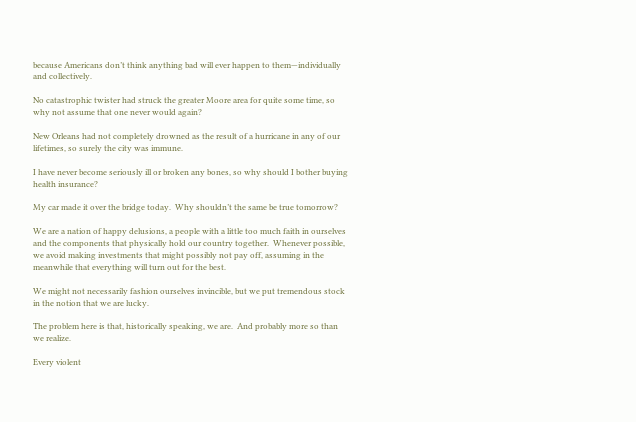because Americans don’t think anything bad will ever happen to them—individually and collectively.

No catastrophic twister had struck the greater Moore area for quite some time, so why not assume that one never would again?

New Orleans had not completely drowned as the result of a hurricane in any of our lifetimes, so surely the city was immune.

I have never become seriously ill or broken any bones, so why should I bother buying health insurance?

My car made it over the bridge today.  Why shouldn’t the same be true tomorrow?

We are a nation of happy delusions, a people with a little too much faith in ourselves and the components that physically hold our country together.  Whenever possible, we avoid making investments that might possibly not pay off, assuming in the meanwhile that everything will turn out for the best.

We might not necessarily fashion ourselves invincible, but we put tremendous stock in the notion that we are lucky.

The problem here is that, historically speaking, we are.  And probably more so than we realize.

Every violent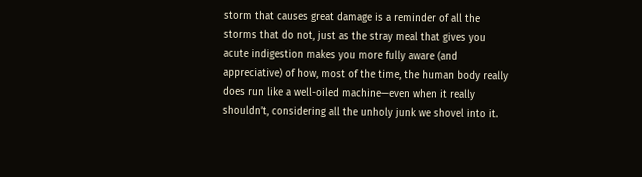storm that causes great damage is a reminder of all the storms that do not, just as the stray meal that gives you acute indigestion makes you more fully aware (and appreciative) of how, most of the time, the human body really does run like a well-oiled machine—even when it really shouldn’t, considering all the unholy junk we shovel into it.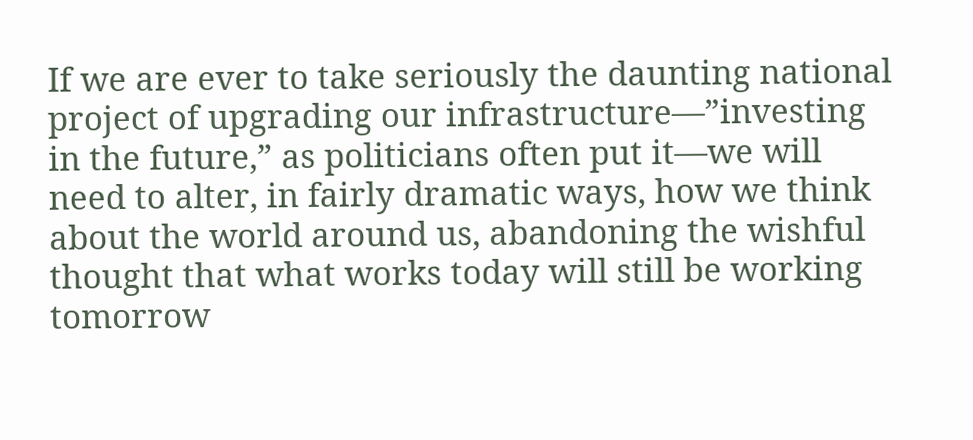If we are ever to take seriously the daunting national project of upgrading our infrastructure—”investing in the future,” as politicians often put it—we will need to alter, in fairly dramatic ways, how we think about the world around us, abandoning the wishful thought that what works today will still be working tomorrow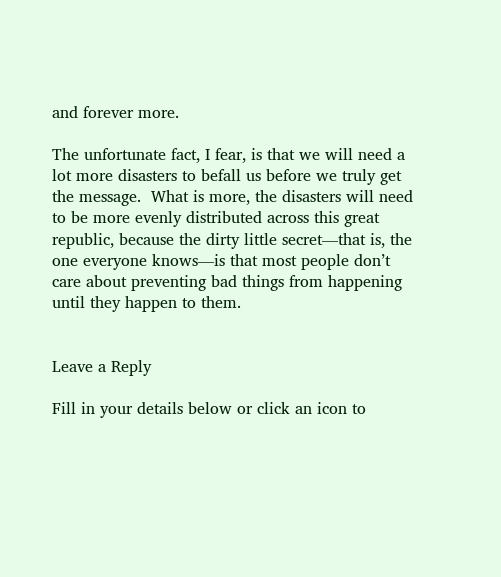and forever more.

The unfortunate fact, I fear, is that we will need a lot more disasters to befall us before we truly get the message.  What is more, the disasters will need to be more evenly distributed across this great republic, because the dirty little secret—that is, the one everyone knows—is that most people don’t care about preventing bad things from happening until they happen to them.


Leave a Reply

Fill in your details below or click an icon to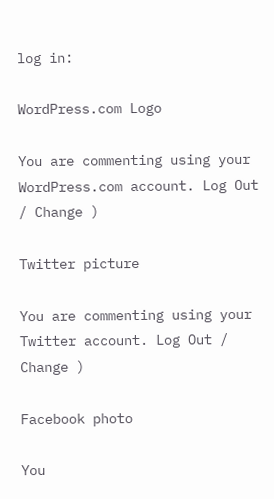log in:

WordPress.com Logo

You are commenting using your WordPress.com account. Log Out / Change )

Twitter picture

You are commenting using your Twitter account. Log Out / Change )

Facebook photo

You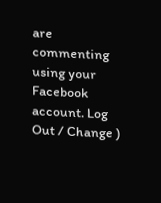are commenting using your Facebook account. Log Out / Change )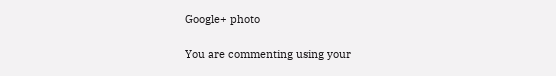Google+ photo

You are commenting using your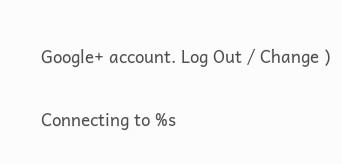Google+ account. Log Out / Change )

Connecting to %s